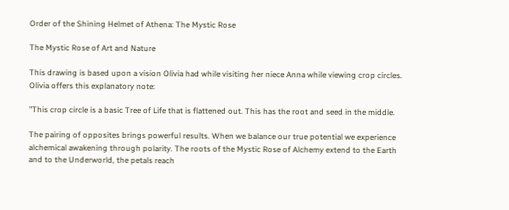Order of the Shining Helmet of Athena: The Mystic Rose

The Mystic Rose of Art and Nature

This drawing is based upon a vision Olivia had while visiting her niece Anna while viewing crop circles. Olivia offers this explanatory note:

"This crop circle is a basic Tree of Life that is flattened out. This has the root and seed in the middle.

The pairing of opposites brings powerful results. When we balance our true potential we experience alchemical awakening through polarity. The roots of the Mystic Rose of Alchemy extend to the Earth and to the Underworld, the petals reach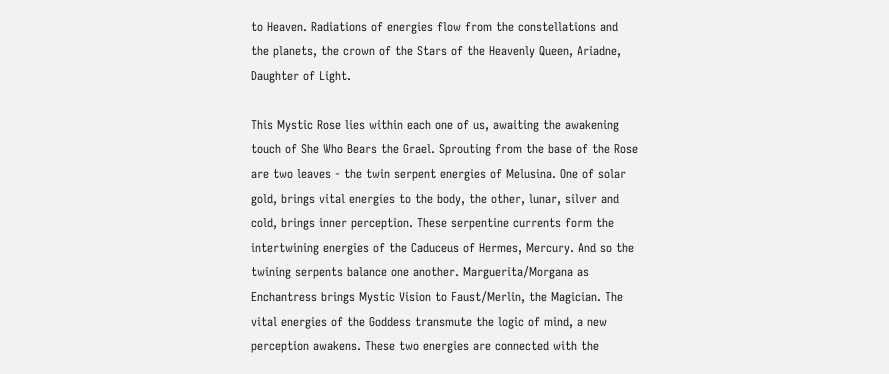to Heaven. Radiations of energies flow from the constellations and the planets, the crown of the Stars of the Heavenly Queen, Ariadne, Daughter of Light.

This Mystic Rose lies within each one of us, awaiting the awakening touch of She Who Bears the Grael. Sprouting from the base of the Rose are two leaves - the twin serpent energies of Melusina. One of solar gold, brings vital energies to the body, the other, lunar, silver and cold, brings inner perception. These serpentine currents form the intertwining energies of the Caduceus of Hermes, Mercury. And so the twining serpents balance one another. Marguerita/Morgana as Enchantress brings Mystic Vision to Faust/Merlin, the Magician. The vital energies of the Goddess transmute the logic of mind, a new perception awakens. These two energies are connected with the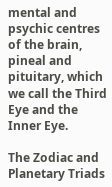mental and psychic centres of the brain, pineal and pituitary, which we call the Third Eye and the Inner Eye.

The Zodiac and Planetary Triads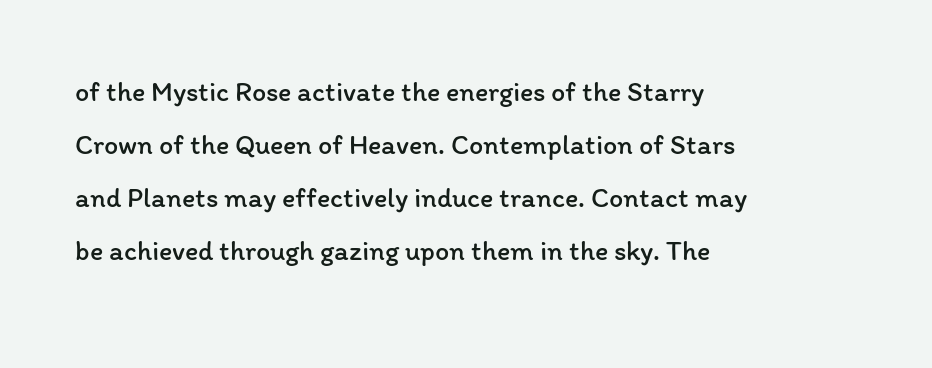of the Mystic Rose activate the energies of the Starry Crown of the Queen of Heaven. Contemplation of Stars and Planets may effectively induce trance. Contact may be achieved through gazing upon them in the sky. The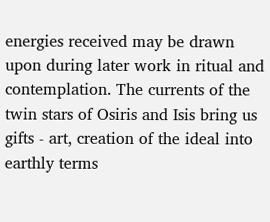energies received may be drawn upon during later work in ritual and contemplation. The currents of the twin stars of Osiris and Isis bring us gifts - art, creation of the ideal into earthly terms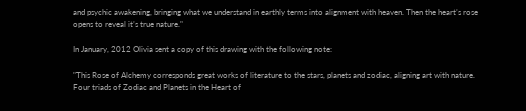and psychic awakening, bringing what we understand in earthly terms into alignment with heaven. Then the heart’s rose opens to reveal it’s true nature."

In January, 2012 Olivia sent a copy of this drawing with the following note:

"This Rose of Alchemy corresponds great works of literature to the stars, planets and zodiac, aligning art with nature. Four triads of Zodiac and Planets in the Heart of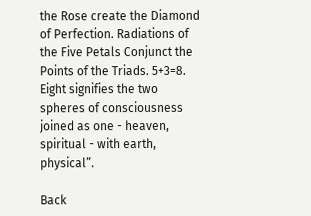the Rose create the Diamond of Perfection. Radiations of the Five Petals Conjunct the Points of the Triads. 5+3=8. Eight signifies the two spheres of consciousness joined as one - heaven, spiritual - with earth, physical”.

Back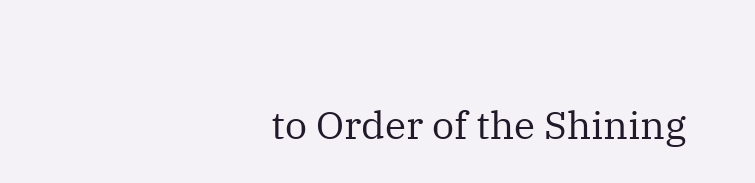to Order of the Shining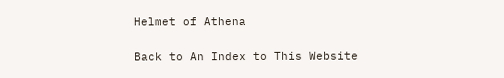Helmet of Athena

Back to An Index to This Website